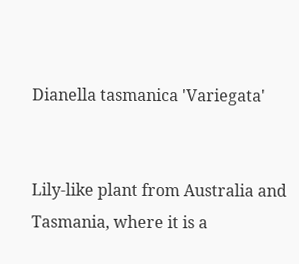Dianella tasmanica 'Variegata'


Lily-like plant from Australia and Tasmania, where it is a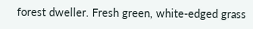forest dweller. Fresh green, white-edged grass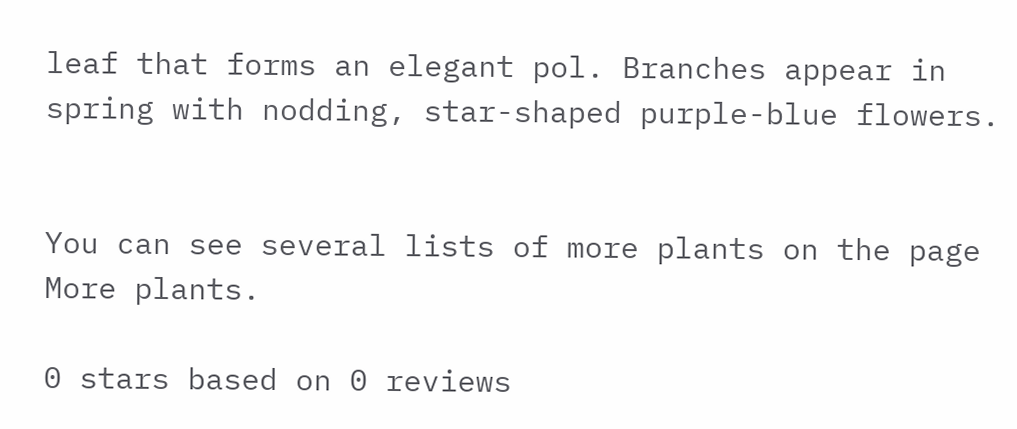leaf that forms an elegant pol. Branches appear in spring with nodding, star-shaped purple-blue flowers.


You can see several lists of more plants on the page More plants.

0 stars based on 0 reviews